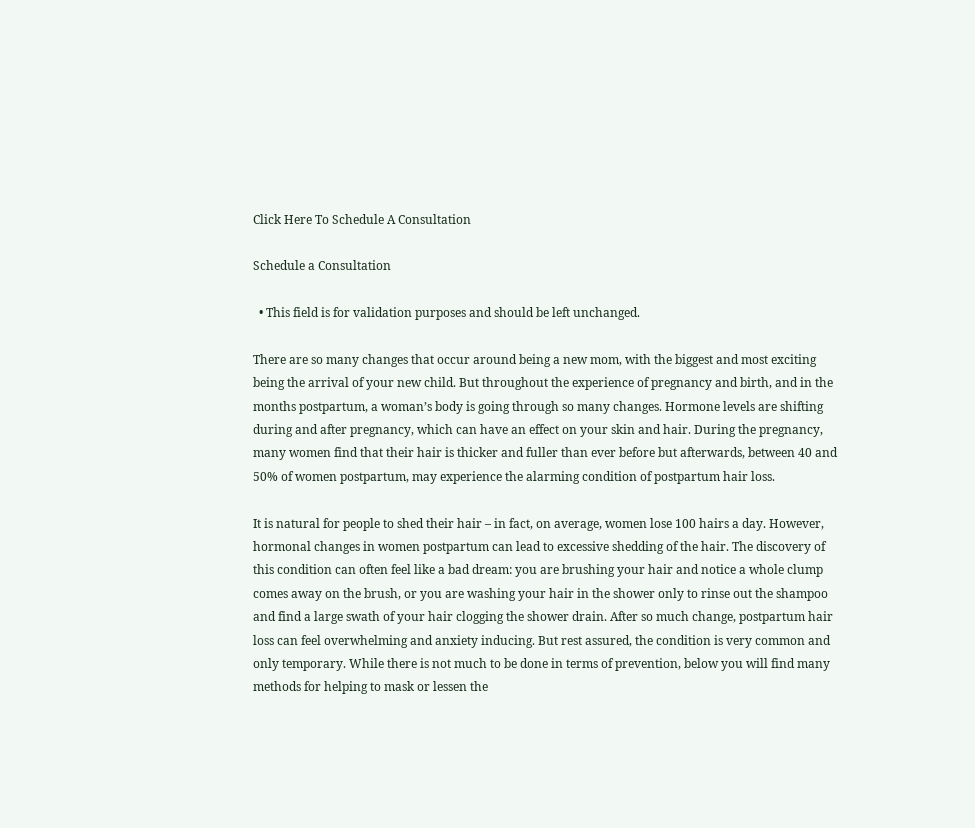Click Here To Schedule A Consultation

Schedule a Consultation

  • This field is for validation purposes and should be left unchanged.

There are so many changes that occur around being a new mom, with the biggest and most exciting being the arrival of your new child. But throughout the experience of pregnancy and birth, and in the months postpartum, a woman’s body is going through so many changes. Hormone levels are shifting during and after pregnancy, which can have an effect on your skin and hair. During the pregnancy, many women find that their hair is thicker and fuller than ever before but afterwards, between 40 and 50% of women postpartum, may experience the alarming condition of postpartum hair loss.

It is natural for people to shed their hair – in fact, on average, women lose 100 hairs a day. However, hormonal changes in women postpartum can lead to excessive shedding of the hair. The discovery of this condition can often feel like a bad dream: you are brushing your hair and notice a whole clump comes away on the brush, or you are washing your hair in the shower only to rinse out the shampoo and find a large swath of your hair clogging the shower drain. After so much change, postpartum hair loss can feel overwhelming and anxiety inducing. But rest assured, the condition is very common and only temporary. While there is not much to be done in terms of prevention, below you will find many methods for helping to mask or lessen the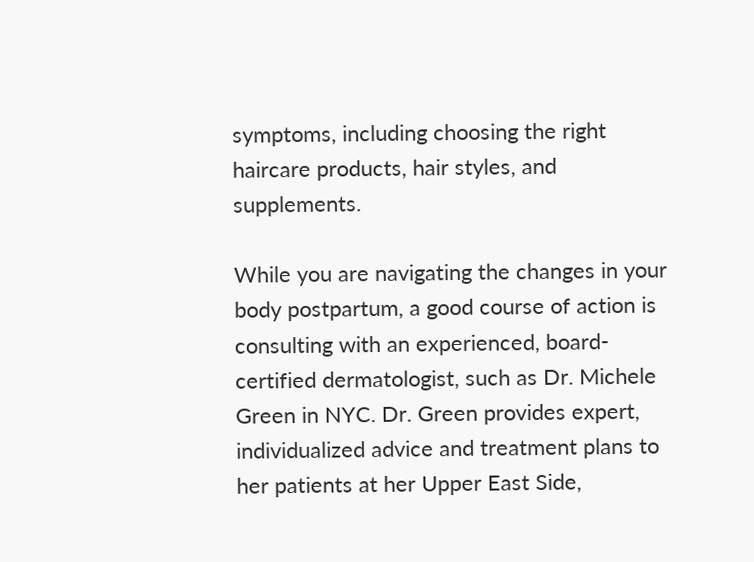symptoms, including choosing the right haircare products, hair styles, and supplements.

While you are navigating the changes in your body postpartum, a good course of action is consulting with an experienced, board-certified dermatologist, such as Dr. Michele Green in NYC. Dr. Green provides expert, individualized advice and treatment plans to her patients at her Upper East Side,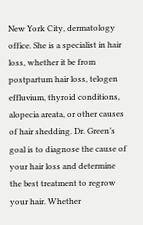New York City, dermatology office. She is a specialist in hair loss, whether it be from postpartum hair loss, telogen effluvium, thyroid conditions, alopecia areata, or other causes of hair shedding. Dr. Green’s goal is to diagnose the cause of your hair loss and determine the best treatment to regrow your hair. Whether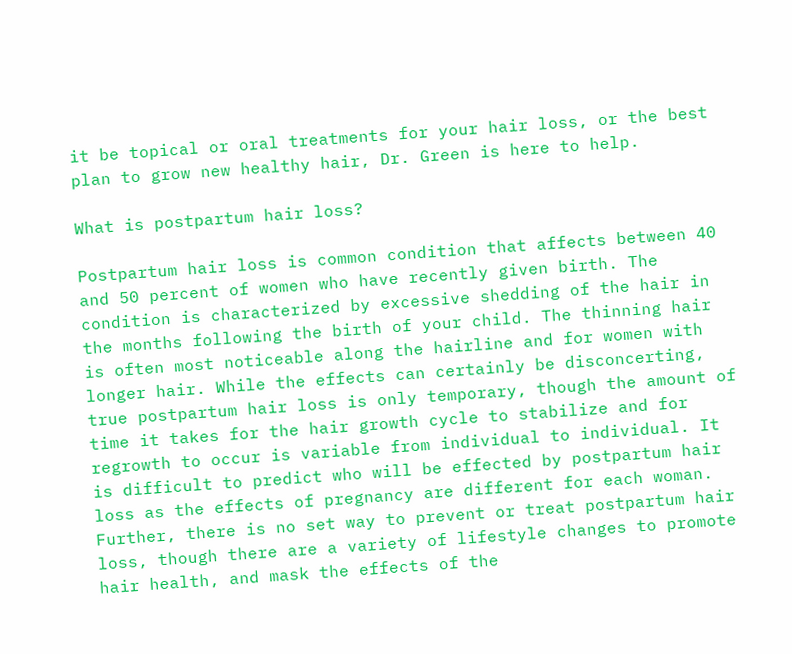it be topical or oral treatments for your hair loss, or the best plan to grow new healthy hair, Dr. Green is here to help.

What is postpartum hair loss?

Postpartum hair loss is common condition that affects between 40 and 50 percent of women who have recently given birth. The condition is characterized by excessive shedding of the hair in the months following the birth of your child. The thinning hair is often most noticeable along the hairline and for women with longer hair. While the effects can certainly be disconcerting, true postpartum hair loss is only temporary, though the amount of time it takes for the hair growth cycle to stabilize and for regrowth to occur is variable from individual to individual. It is difficult to predict who will be effected by postpartum hair loss as the effects of pregnancy are different for each woman. Further, there is no set way to prevent or treat postpartum hair loss, though there are a variety of lifestyle changes to promote hair health, and mask the effects of the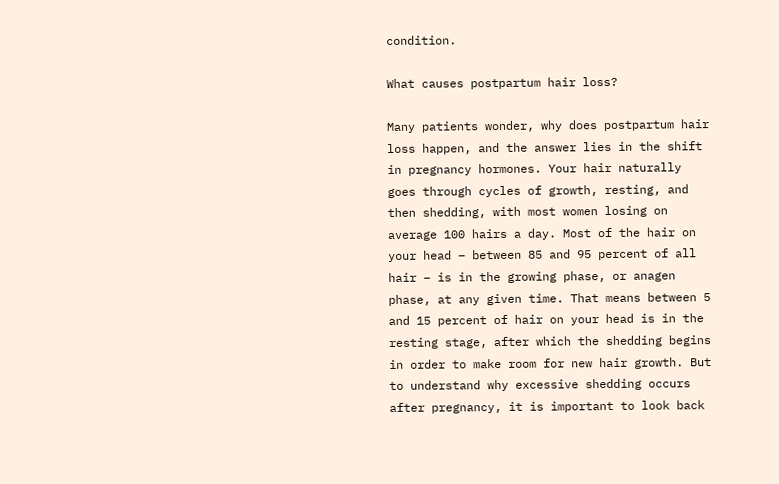condition.

What causes postpartum hair loss?

Many patients wonder, why does postpartum hair loss happen, and the answer lies in the shift in pregnancy hormones. Your hair naturally goes through cycles of growth, resting, and then shedding, with most women losing on average 100 hairs a day. Most of the hair on your head – between 85 and 95 percent of all hair – is in the growing phase, or anagen phase, at any given time. That means between 5 and 15 percent of hair on your head is in the resting stage, after which the shedding begins in order to make room for new hair growth. But to understand why excessive shedding occurs after pregnancy, it is important to look back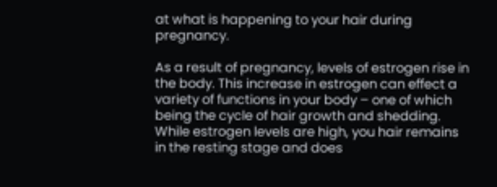at what is happening to your hair during pregnancy.

As a result of pregnancy, levels of estrogen rise in the body. This increase in estrogen can effect a variety of functions in your body – one of which being the cycle of hair growth and shedding. While estrogen levels are high, you hair remains in the resting stage and does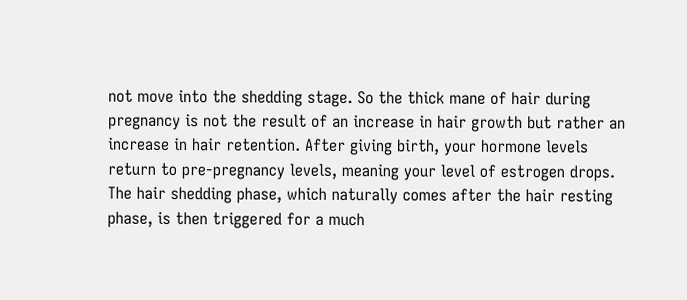not move into the shedding stage. So the thick mane of hair during pregnancy is not the result of an increase in hair growth but rather an increase in hair retention. After giving birth, your hormone levels return to pre-pregnancy levels, meaning your level of estrogen drops. The hair shedding phase, which naturally comes after the hair resting phase, is then triggered for a much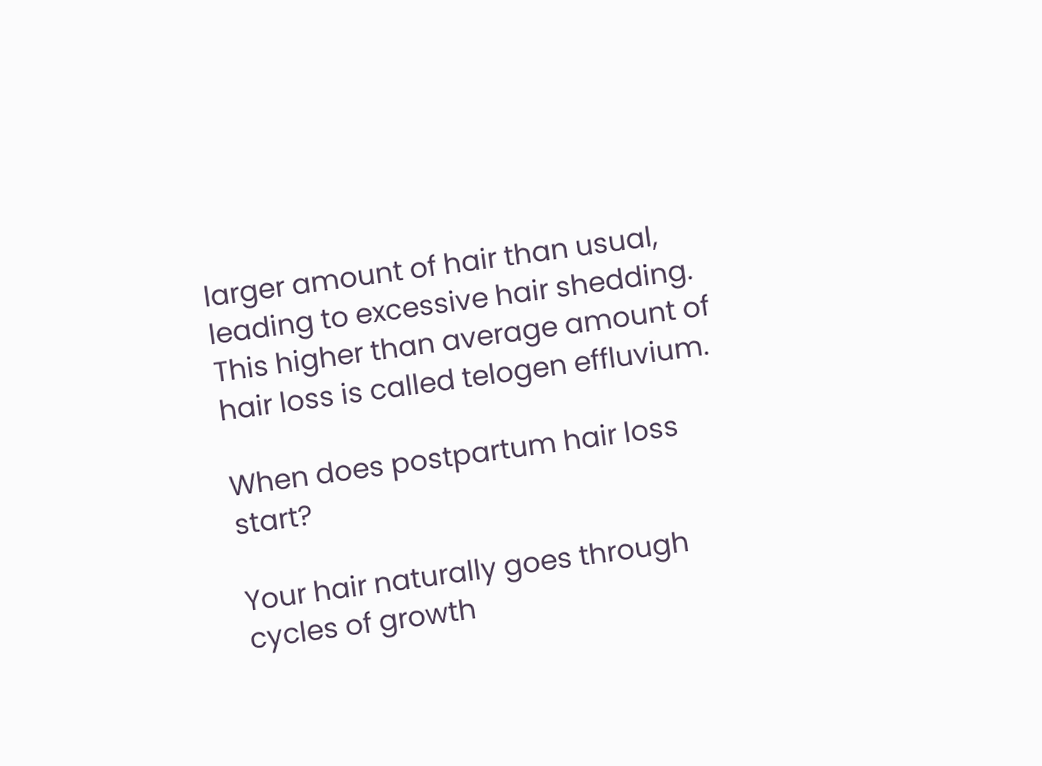larger amount of hair than usual, leading to excessive hair shedding. This higher than average amount of hair loss is called telogen effluvium.

When does postpartum hair loss start?

Your hair naturally goes through cycles of growth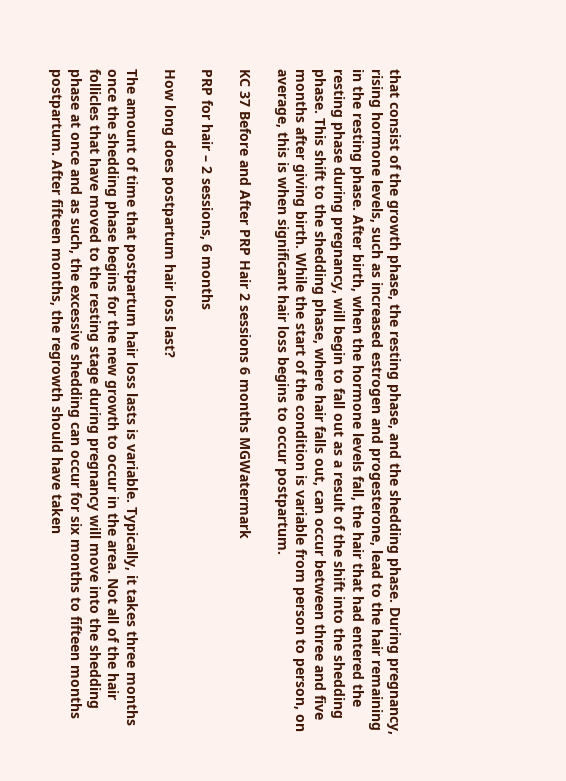that consist of the growth phase, the resting phase, and the shedding phase. During pregnancy, rising hormone levels, such as increased estrogen and progesterone, lead to the hair remaining in the resting phase. After birth, when the hormone levels fall, the hair that had entered the resting phase during pregnancy, will begin to fall out as a result of the shift into the shedding phase. This shift to the shedding phase, where hair falls out, can occur between three and five months after giving birth. While the start of the condition is variable from person to person, on average, this is when significant hair loss begins to occur postpartum.

KC 37 Before and After PRP Hair 2 sessions 6 months MGWatermark

PRP for hair – 2 sessions, 6 months

How long does postpartum hair loss last?

The amount of time that postpartum hair loss lasts is variable. Typically, it takes three months once the shedding phase begins for the new growth to occur in the area. Not all of the hair follicles that have moved to the resting stage during pregnancy will move into the shedding phase at once and as such, the excessive shedding can occur for six months to fifteen months postpartum. After fifteen months, the regrowth should have taken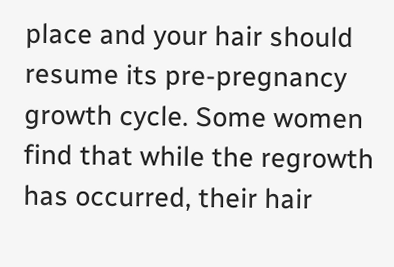place and your hair should resume its pre-pregnancy growth cycle. Some women find that while the regrowth has occurred, their hair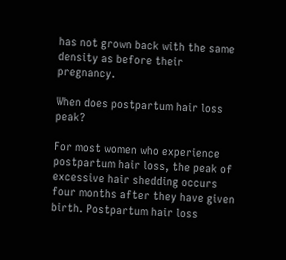has not grown back with the same density as before their pregnancy.

When does postpartum hair loss peak?

For most women who experience postpartum hair loss, the peak of excessive hair shedding occurs four months after they have given birth. Postpartum hair loss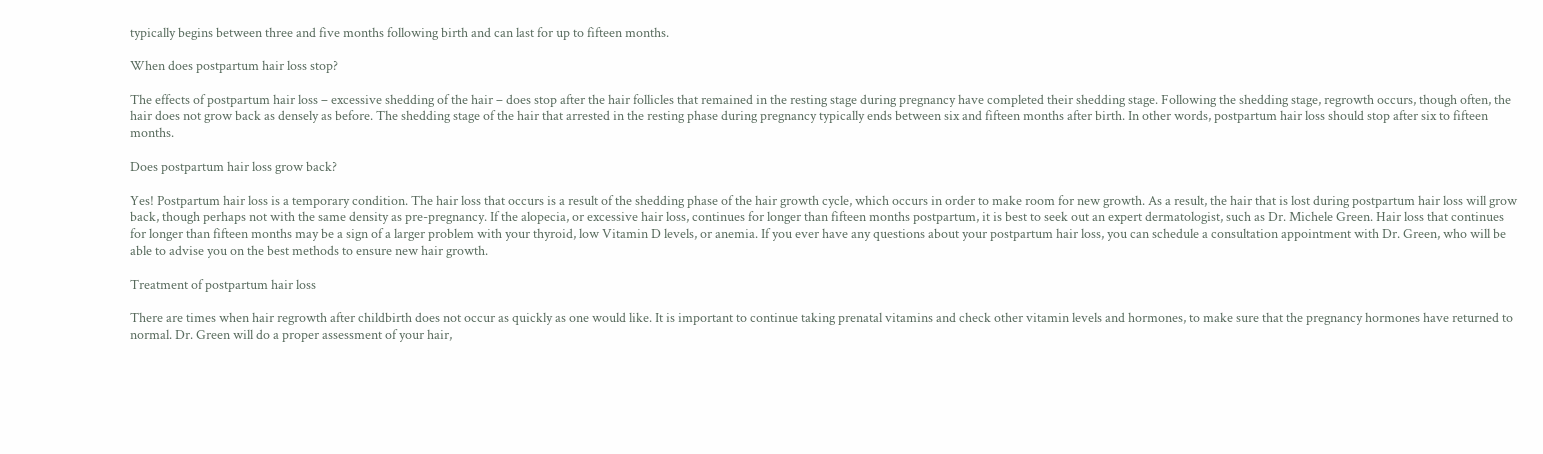typically begins between three and five months following birth and can last for up to fifteen months.

When does postpartum hair loss stop?

The effects of postpartum hair loss – excessive shedding of the hair – does stop after the hair follicles that remained in the resting stage during pregnancy have completed their shedding stage. Following the shedding stage, regrowth occurs, though often, the hair does not grow back as densely as before. The shedding stage of the hair that arrested in the resting phase during pregnancy typically ends between six and fifteen months after birth. In other words, postpartum hair loss should stop after six to fifteen months.

Does postpartum hair loss grow back?

Yes! Postpartum hair loss is a temporary condition. The hair loss that occurs is a result of the shedding phase of the hair growth cycle, which occurs in order to make room for new growth. As a result, the hair that is lost during postpartum hair loss will grow back, though perhaps not with the same density as pre-pregnancy. If the alopecia, or excessive hair loss, continues for longer than fifteen months postpartum, it is best to seek out an expert dermatologist, such as Dr. Michele Green. Hair loss that continues for longer than fifteen months may be a sign of a larger problem with your thyroid, low Vitamin D levels, or anemia. If you ever have any questions about your postpartum hair loss, you can schedule a consultation appointment with Dr. Green, who will be able to advise you on the best methods to ensure new hair growth.

Treatment of postpartum hair loss

There are times when hair regrowth after childbirth does not occur as quickly as one would like. It is important to continue taking prenatal vitamins and check other vitamin levels and hormones, to make sure that the pregnancy hormones have returned to normal. Dr. Green will do a proper assessment of your hair,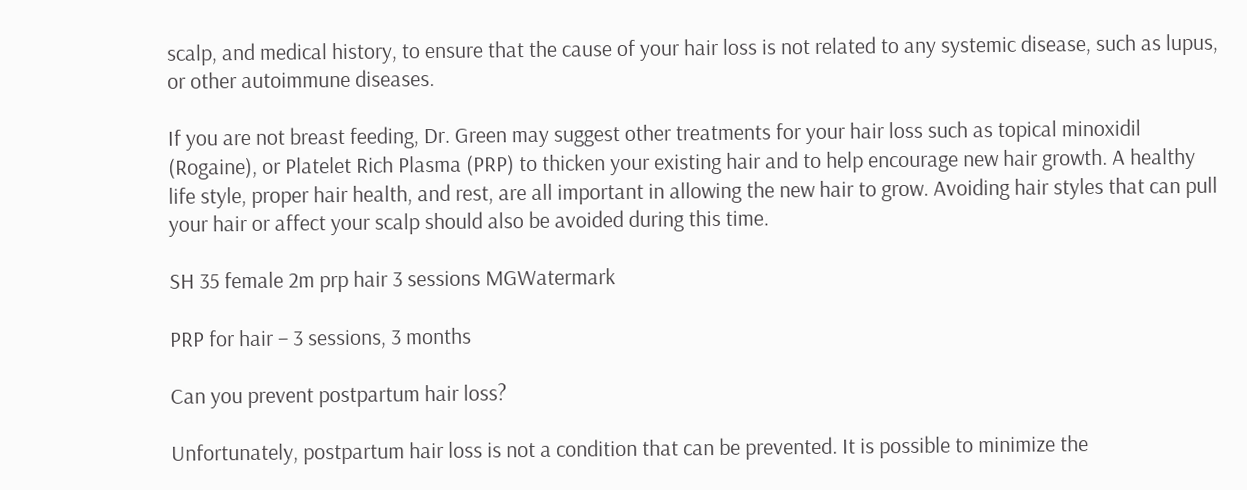scalp, and medical history, to ensure that the cause of your hair loss is not related to any systemic disease, such as lupus, or other autoimmune diseases.

If you are not breast feeding, Dr. Green may suggest other treatments for your hair loss such as topical minoxidil (Rogaine), or Platelet Rich Plasma (PRP) to thicken your existing hair and to help encourage new hair growth. A healthy life style, proper hair health, and rest, are all important in allowing the new hair to grow. Avoiding hair styles that can pull your hair or affect your scalp should also be avoided during this time.

SH 35 female 2m prp hair 3 sessions MGWatermark

PRP for hair – 3 sessions, 3 months

Can you prevent postpartum hair loss?

Unfortunately, postpartum hair loss is not a condition that can be prevented. It is possible to minimize the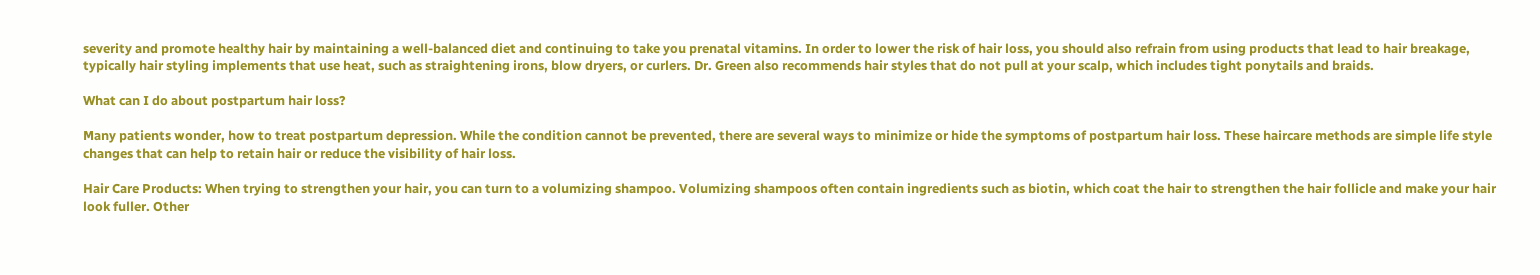severity and promote healthy hair by maintaining a well-balanced diet and continuing to take you prenatal vitamins. In order to lower the risk of hair loss, you should also refrain from using products that lead to hair breakage, typically hair styling implements that use heat, such as straightening irons, blow dryers, or curlers. Dr. Green also recommends hair styles that do not pull at your scalp, which includes tight ponytails and braids.

What can I do about postpartum hair loss?

Many patients wonder, how to treat postpartum depression. While the condition cannot be prevented, there are several ways to minimize or hide the symptoms of postpartum hair loss. These haircare methods are simple life style changes that can help to retain hair or reduce the visibility of hair loss.

Hair Care Products: When trying to strengthen your hair, you can turn to a volumizing shampoo. Volumizing shampoos often contain ingredients such as biotin, which coat the hair to strengthen the hair follicle and make your hair look fuller. Other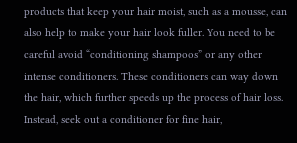products that keep your hair moist, such as a mousse, can also help to make your hair look fuller. You need to be careful avoid “conditioning shampoos” or any other intense conditioners. These conditioners can way down the hair, which further speeds up the process of hair loss. Instead, seek out a conditioner for fine hair,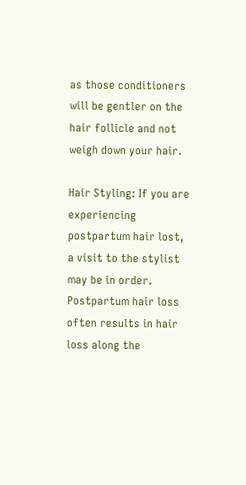as those conditioners will be gentler on the hair follicle and not weigh down your hair.

Hair Styling: If you are experiencing postpartum hair lost, a visit to the stylist may be in order. Postpartum hair loss often results in hair loss along the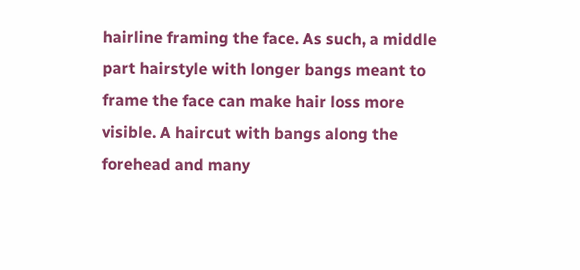hairline framing the face. As such, a middle part hairstyle with longer bangs meant to frame the face can make hair loss more visible. A haircut with bangs along the forehead and many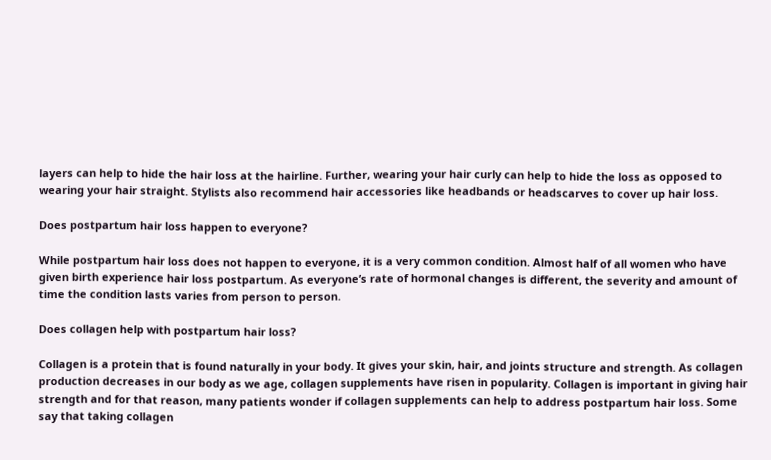layers can help to hide the hair loss at the hairline. Further, wearing your hair curly can help to hide the loss as opposed to wearing your hair straight. Stylists also recommend hair accessories like headbands or headscarves to cover up hair loss.

Does postpartum hair loss happen to everyone?

While postpartum hair loss does not happen to everyone, it is a very common condition. Almost half of all women who have given birth experience hair loss postpartum. As everyone’s rate of hormonal changes is different, the severity and amount of time the condition lasts varies from person to person.

Does collagen help with postpartum hair loss?

Collagen is a protein that is found naturally in your body. It gives your skin, hair, and joints structure and strength. As collagen production decreases in our body as we age, collagen supplements have risen in popularity. Collagen is important in giving hair strength and for that reason, many patients wonder if collagen supplements can help to address postpartum hair loss. Some say that taking collagen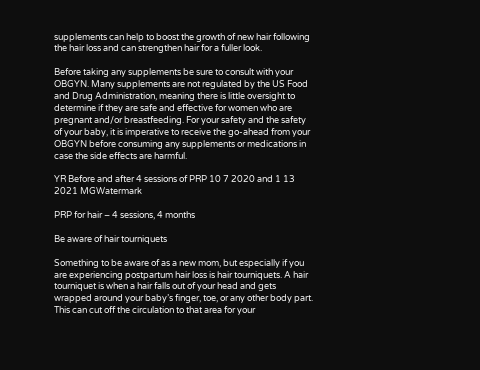supplements can help to boost the growth of new hair following the hair loss and can strengthen hair for a fuller look.

Before taking any supplements be sure to consult with your OBGYN. Many supplements are not regulated by the US Food and Drug Administration, meaning there is little oversight to determine if they are safe and effective for women who are pregnant and/or breastfeeding. For your safety and the safety of your baby, it is imperative to receive the go-ahead from your OBGYN before consuming any supplements or medications in case the side effects are harmful.

YR Before and after 4 sessions of PRP 10 7 2020 and 1 13 2021 MGWatermark

PRP for hair – 4 sessions, 4 months

Be aware of hair tourniquets

Something to be aware of as a new mom, but especially if you are experiencing postpartum hair loss is hair tourniquets. A hair tourniquet is when a hair falls out of your head and gets wrapped around your baby’s finger, toe, or any other body part. This can cut off the circulation to that area for your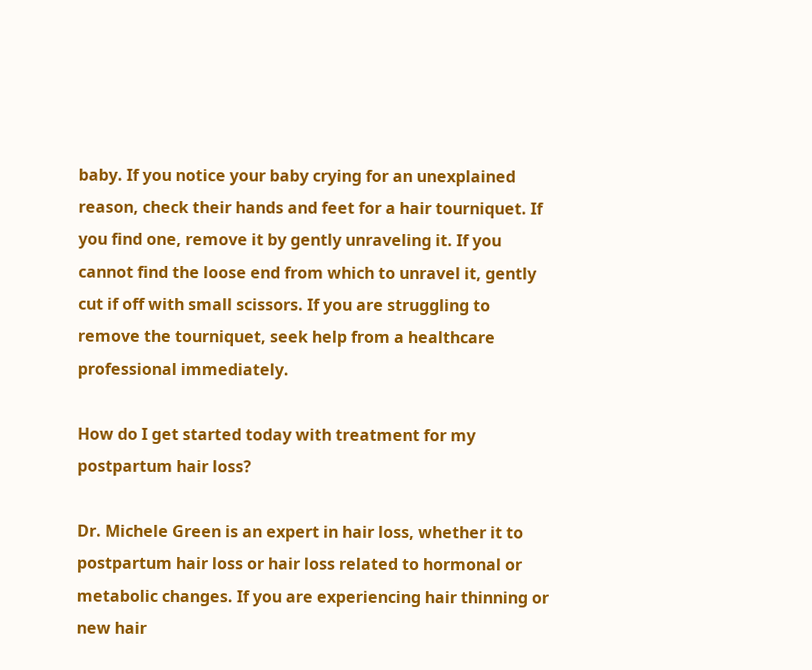baby. If you notice your baby crying for an unexplained reason, check their hands and feet for a hair tourniquet. If you find one, remove it by gently unraveling it. If you cannot find the loose end from which to unravel it, gently cut if off with small scissors. If you are struggling to remove the tourniquet, seek help from a healthcare professional immediately.

How do I get started today with treatment for my postpartum hair loss?

Dr. Michele Green is an expert in hair loss, whether it to postpartum hair loss or hair loss related to hormonal or metabolic changes. If you are experiencing hair thinning or new hair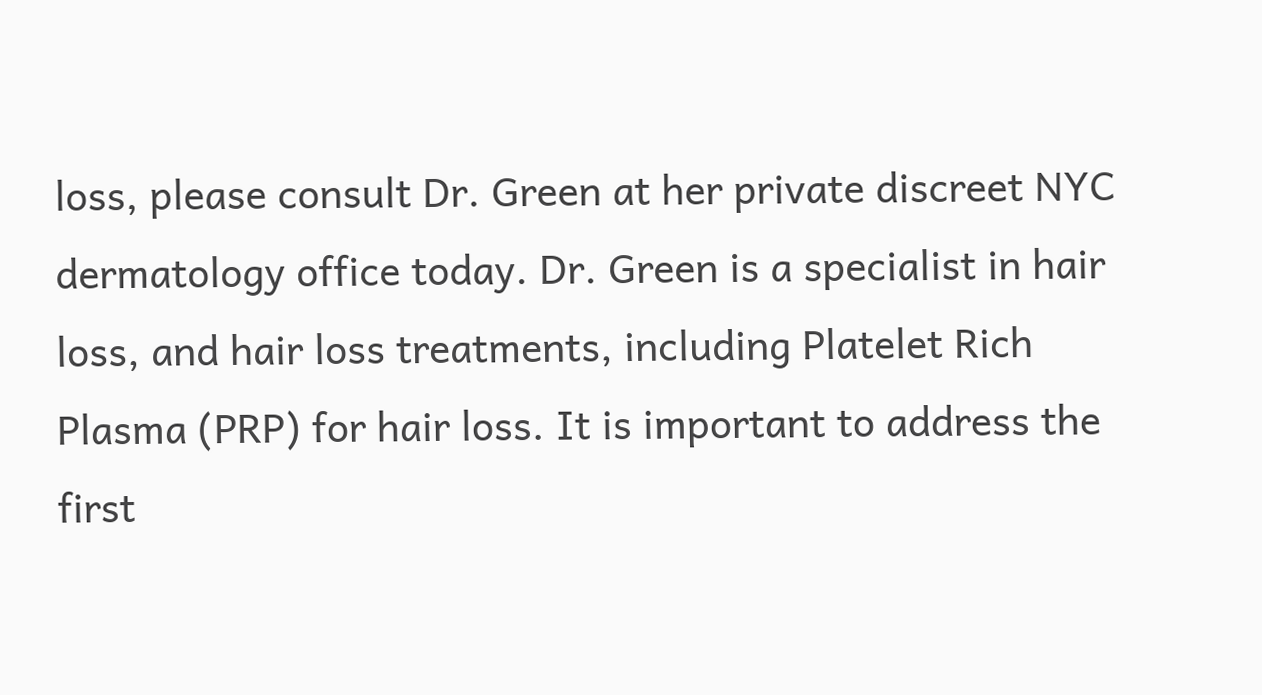loss, please consult Dr. Green at her private discreet NYC dermatology office today. Dr. Green is a specialist in hair loss, and hair loss treatments, including Platelet Rich Plasma (PRP) for hair loss. It is important to address the first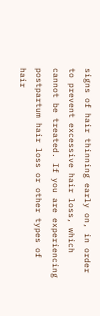signs of hair thinning early on, in order to prevent excessive hair loss, which cannot be treated. If you are experiencing postpartum hair loss or other types of hair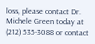loss, please contact Dr. Michele Green today at (212) 535-3088 or contact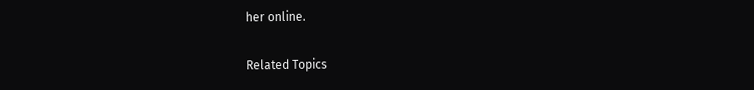her online.

Related Topics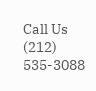Call Us (212) 535-3088